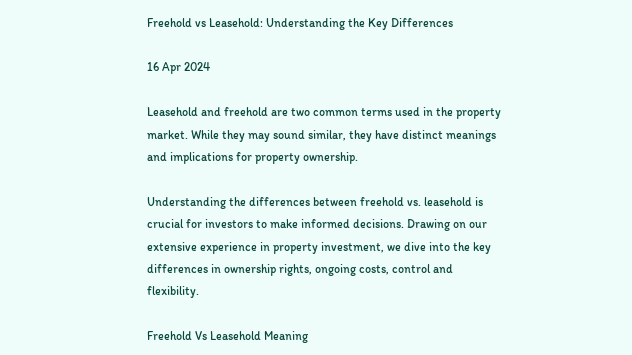Freehold vs Leasehold: Understanding the Key Differences

16 Apr 2024

Leasehold and freehold are two common terms used in the property market. While they may sound similar, they have distinct meanings and implications for property ownership.

Understanding the differences between freehold vs. leasehold is crucial for investors to make informed decisions. Drawing on our extensive experience in property investment, we dive into the key differences in ownership rights, ongoing costs, control and flexibility.

Freehold Vs Leasehold Meaning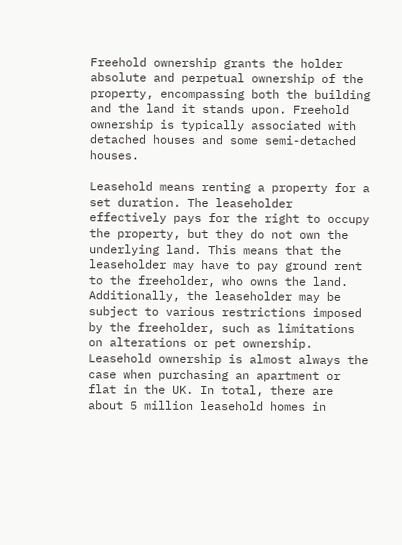Freehold ownership grants the holder absolute and perpetual ownership of the property, encompassing both the building and the land it stands upon. Freehold ownership is typically associated with detached houses and some semi-detached houses.

Leasehold means renting a property for a set duration. The leaseholder effectively pays for the right to occupy the property, but they do not own the underlying land. This means that the leaseholder may have to pay ground rent to the freeholder, who owns the land. Additionally, the leaseholder may be subject to various restrictions imposed by the freeholder, such as limitations on alterations or pet ownership. Leasehold ownership is almost always the case when purchasing an apartment or flat in the UK. In total, there are about 5 million leasehold homes in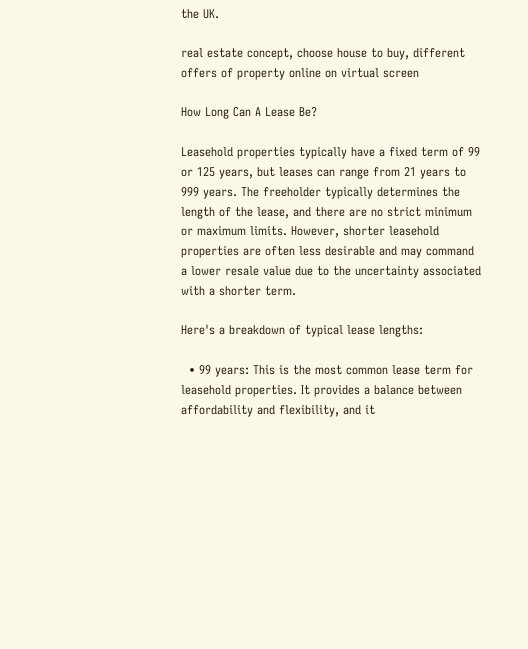the UK.

real estate concept, choose house to buy, different offers of property online on virtual screen

How Long Can A Lease Be?

Leasehold properties typically have a fixed term of 99 or 125 years, but leases can range from 21 years to 999 years. The freeholder typically determines the length of the lease, and there are no strict minimum or maximum limits. However, shorter leasehold properties are often less desirable and may command a lower resale value due to the uncertainty associated with a shorter term.

Here's a breakdown of typical lease lengths:

  • 99 years: This is the most common lease term for leasehold properties. It provides a balance between affordability and flexibility, and it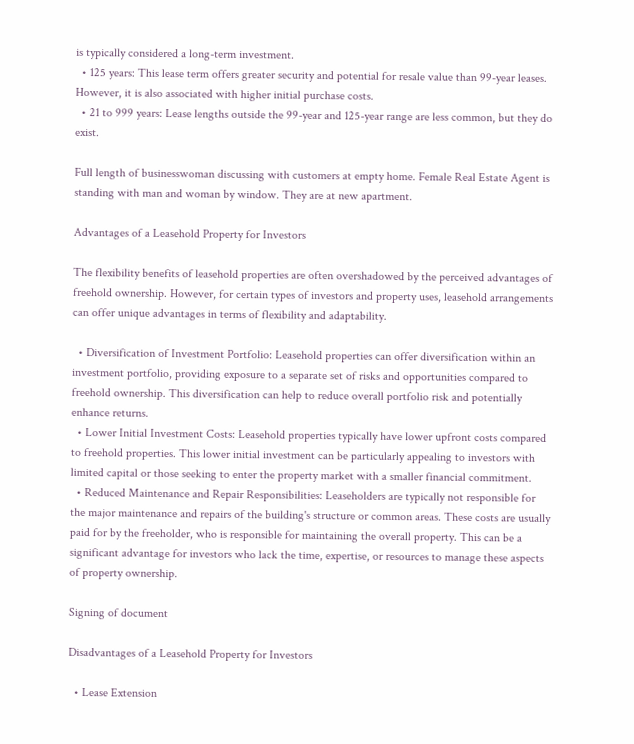is typically considered a long-term investment.
  • 125 years: This lease term offers greater security and potential for resale value than 99-year leases. However, it is also associated with higher initial purchase costs.
  • 21 to 999 years: Lease lengths outside the 99-year and 125-year range are less common, but they do exist.

Full length of businesswoman discussing with customers at empty home. Female Real Estate Agent is standing with man and woman by window. They are at new apartment.

Advantages of a Leasehold Property for Investors

The flexibility benefits of leasehold properties are often overshadowed by the perceived advantages of freehold ownership. However, for certain types of investors and property uses, leasehold arrangements can offer unique advantages in terms of flexibility and adaptability.

  • Diversification of Investment Portfolio: Leasehold properties can offer diversification within an investment portfolio, providing exposure to a separate set of risks and opportunities compared to freehold ownership. This diversification can help to reduce overall portfolio risk and potentially enhance returns.
  • Lower Initial Investment Costs: Leasehold properties typically have lower upfront costs compared to freehold properties. This lower initial investment can be particularly appealing to investors with limited capital or those seeking to enter the property market with a smaller financial commitment.
  • Reduced Maintenance and Repair Responsibilities: Leaseholders are typically not responsible for the major maintenance and repairs of the building's structure or common areas. These costs are usually paid for by the freeholder, who is responsible for maintaining the overall property. This can be a significant advantage for investors who lack the time, expertise, or resources to manage these aspects of property ownership.

Signing of document

Disadvantages of a Leasehold Property for Investors

  • Lease Extension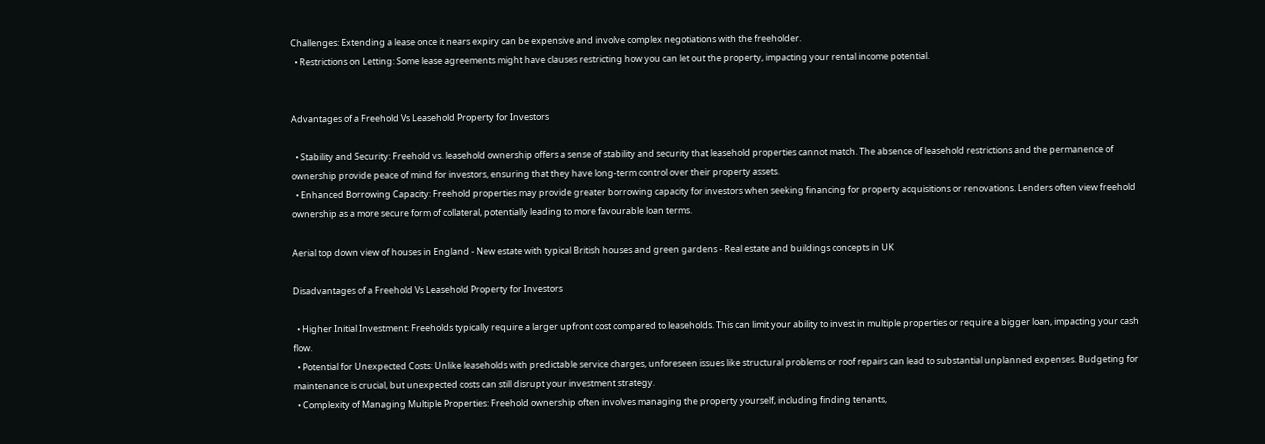Challenges: Extending a lease once it nears expiry can be expensive and involve complex negotiations with the freeholder.
  • Restrictions on Letting: Some lease agreements might have clauses restricting how you can let out the property, impacting your rental income potential.


Advantages of a Freehold Vs Leasehold Property for Investors

  • Stability and Security: Freehold vs. leasehold ownership offers a sense of stability and security that leasehold properties cannot match. The absence of leasehold restrictions and the permanence of ownership provide peace of mind for investors, ensuring that they have long-term control over their property assets.
  • Enhanced Borrowing Capacity: Freehold properties may provide greater borrowing capacity for investors when seeking financing for property acquisitions or renovations. Lenders often view freehold ownership as a more secure form of collateral, potentially leading to more favourable loan terms.

Aerial top down view of houses in England - New estate with typical British houses and green gardens - Real estate and buildings concepts in UK

Disadvantages of a Freehold Vs Leasehold Property for Investors

  • Higher Initial Investment: Freeholds typically require a larger upfront cost compared to leaseholds. This can limit your ability to invest in multiple properties or require a bigger loan, impacting your cash flow.
  • Potential for Unexpected Costs: Unlike leaseholds with predictable service charges, unforeseen issues like structural problems or roof repairs can lead to substantial unplanned expenses. Budgeting for maintenance is crucial, but unexpected costs can still disrupt your investment strategy.
  • Complexity of Managing Multiple Properties: Freehold ownership often involves managing the property yourself, including finding tenants,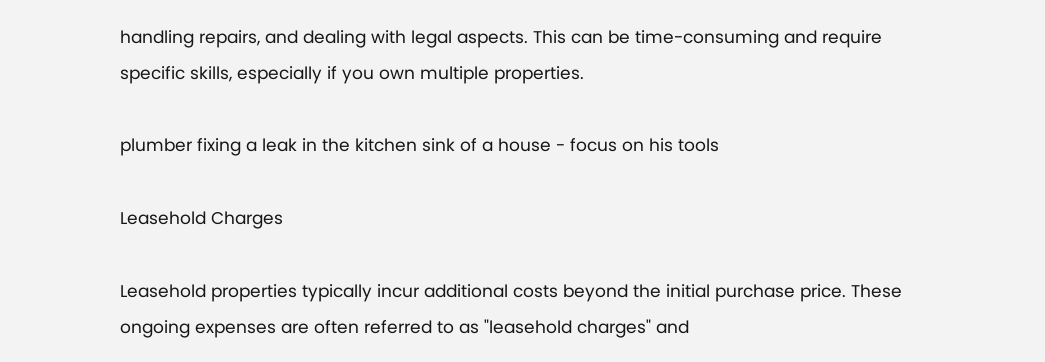handling repairs, and dealing with legal aspects. This can be time-consuming and require specific skills, especially if you own multiple properties.

plumber fixing a leak in the kitchen sink of a house - focus on his tools

Leasehold Charges

Leasehold properties typically incur additional costs beyond the initial purchase price. These ongoing expenses are often referred to as "leasehold charges" and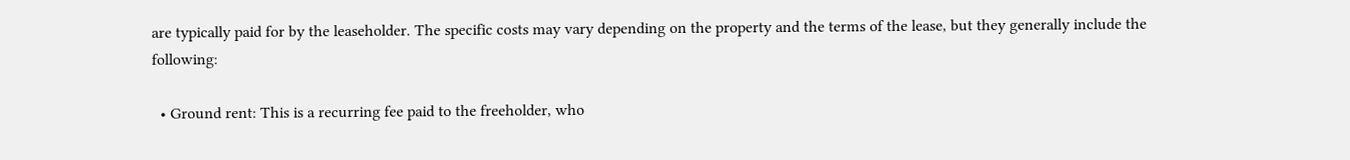are typically paid for by the leaseholder. The specific costs may vary depending on the property and the terms of the lease, but they generally include the following:

  • Ground rent: This is a recurring fee paid to the freeholder, who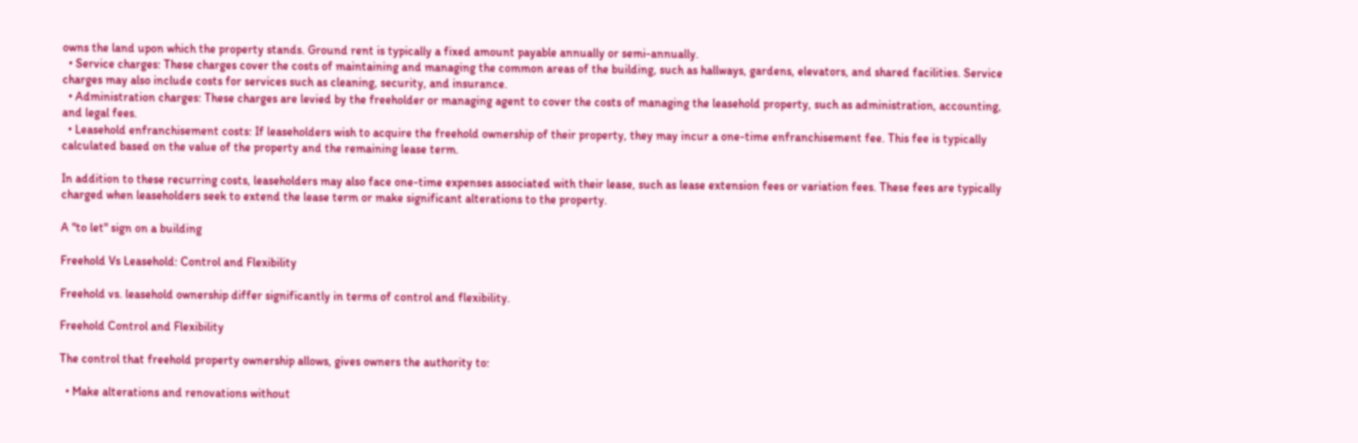owns the land upon which the property stands. Ground rent is typically a fixed amount payable annually or semi-annually.
  • Service charges: These charges cover the costs of maintaining and managing the common areas of the building, such as hallways, gardens, elevators, and shared facilities. Service charges may also include costs for services such as cleaning, security, and insurance.
  • Administration charges: These charges are levied by the freeholder or managing agent to cover the costs of managing the leasehold property, such as administration, accounting, and legal fees.
  • Leasehold enfranchisement costs: If leaseholders wish to acquire the freehold ownership of their property, they may incur a one-time enfranchisement fee. This fee is typically calculated based on the value of the property and the remaining lease term.

In addition to these recurring costs, leaseholders may also face one-time expenses associated with their lease, such as lease extension fees or variation fees. These fees are typically charged when leaseholders seek to extend the lease term or make significant alterations to the property.

A "to let" sign on a building

Freehold Vs Leasehold: Control and Flexibility

Freehold vs. leasehold ownership differ significantly in terms of control and flexibility.

Freehold Control and Flexibility

The control that freehold property ownership allows, gives owners the authority to:

  • Make alterations and renovations without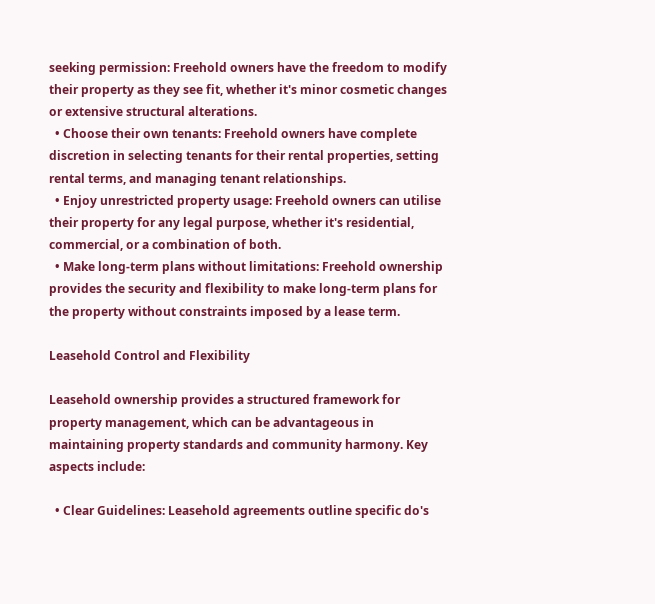seeking permission: Freehold owners have the freedom to modify their property as they see fit, whether it's minor cosmetic changes or extensive structural alterations.
  • Choose their own tenants: Freehold owners have complete discretion in selecting tenants for their rental properties, setting rental terms, and managing tenant relationships.
  • Enjoy unrestricted property usage: Freehold owners can utilise their property for any legal purpose, whether it's residential, commercial, or a combination of both.
  • Make long-term plans without limitations: Freehold ownership provides the security and flexibility to make long-term plans for the property without constraints imposed by a lease term.

Leasehold Control and Flexibility

Leasehold ownership provides a structured framework for property management, which can be advantageous in maintaining property standards and community harmony. Key aspects include:

  • Clear Guidelines: Leasehold agreements outline specific do's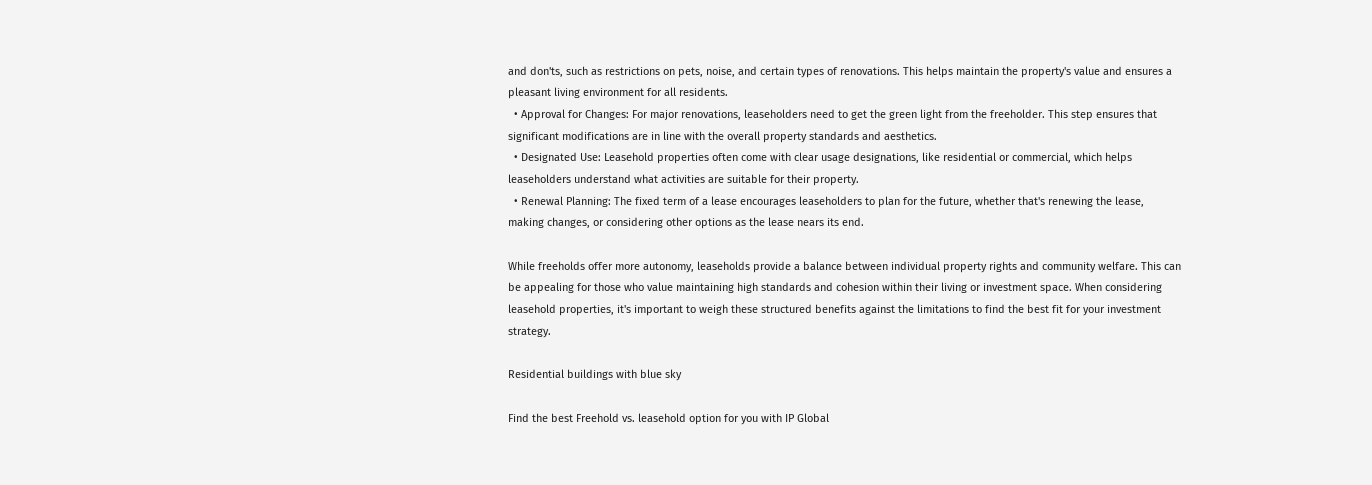and don'ts, such as restrictions on pets, noise, and certain types of renovations. This helps maintain the property's value and ensures a pleasant living environment for all residents.
  • Approval for Changes: For major renovations, leaseholders need to get the green light from the freeholder. This step ensures that significant modifications are in line with the overall property standards and aesthetics.
  • Designated Use: Leasehold properties often come with clear usage designations, like residential or commercial, which helps leaseholders understand what activities are suitable for their property.
  • Renewal Planning: The fixed term of a lease encourages leaseholders to plan for the future, whether that's renewing the lease, making changes, or considering other options as the lease nears its end.

While freeholds offer more autonomy, leaseholds provide a balance between individual property rights and community welfare. This can be appealing for those who value maintaining high standards and cohesion within their living or investment space. When considering leasehold properties, it's important to weigh these structured benefits against the limitations to find the best fit for your investment strategy.

Residential buildings with blue sky

Find the best Freehold vs. leasehold option for you with IP Global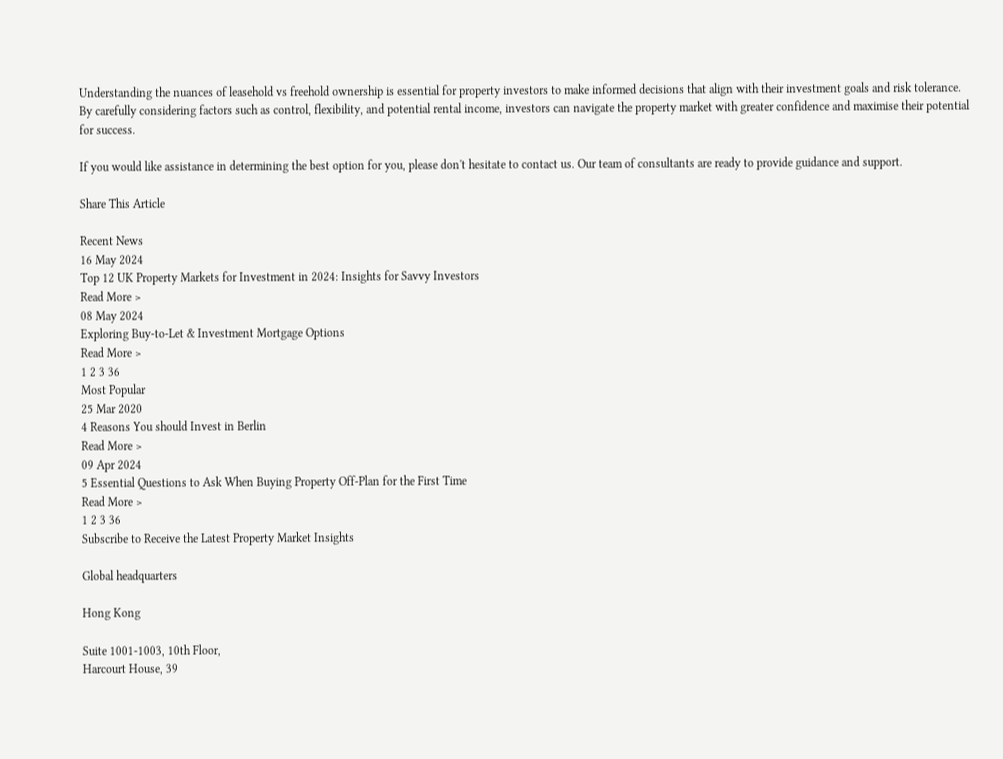Understanding the nuances of leasehold vs freehold ownership is essential for property investors to make informed decisions that align with their investment goals and risk tolerance. By carefully considering factors such as control, flexibility, and potential rental income, investors can navigate the property market with greater confidence and maximise their potential for success.

If you would like assistance in determining the best option for you, please don't hesitate to contact us. Our team of consultants are ready to provide guidance and support.

Share This Article

Recent News
16 May 2024
Top 12 UK Property Markets for Investment in 2024: Insights for Savvy Investors
Read More >
08 May 2024
Exploring Buy-to-Let & Investment Mortgage Options
Read More >
1 2 3 36
Most Popular
25 Mar 2020
4 Reasons You should Invest in Berlin
Read More >
09 Apr 2024
5 Essential Questions to Ask When Buying Property Off-Plan for the First Time
Read More >
1 2 3 36
Subscribe to Receive the Latest Property Market Insights

Global headquarters

Hong Kong

Suite 1001-1003, 10th Floor,
Harcourt House, 39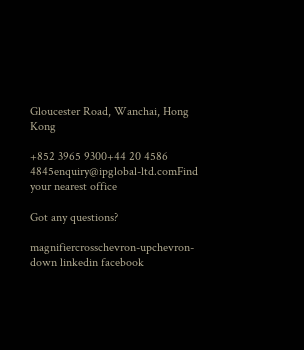Gloucester Road, Wanchai, Hong Kong

+852 3965 9300+44 20 4586 4845enquiry@ipglobal-ltd.comFind your nearest office

Got any questions?

magnifiercrosschevron-upchevron-down linkedin facebook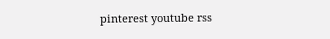pinterest youtube rss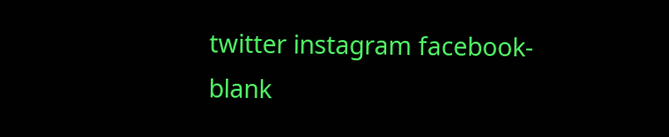twitter instagram facebook-blank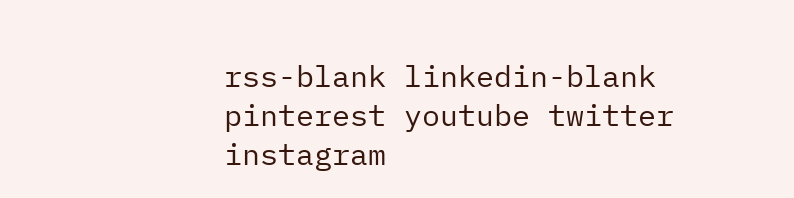rss-blank linkedin-blank pinterest youtube twitter instagram